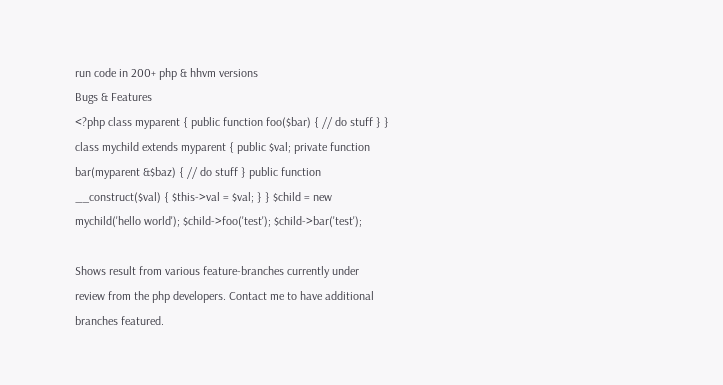run code in 200+ php & hhvm versions
Bugs & Features
<?php class myparent { public function foo($bar) { // do stuff } } class mychild extends myparent { public $val; private function bar(myparent &$baz) { // do stuff } public function __construct($val) { $this->val = $val; } } $child = new mychild('hello world'); $child->foo('test'); $child->bar('test');

Shows result from various feature-branches currently under review from the php developers. Contact me to have additional branches featured.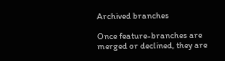Archived branches

Once feature-branches are merged or declined, they are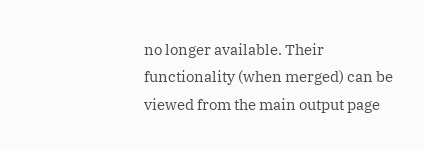no longer available. Their functionality (when merged) can be viewed from the main output page